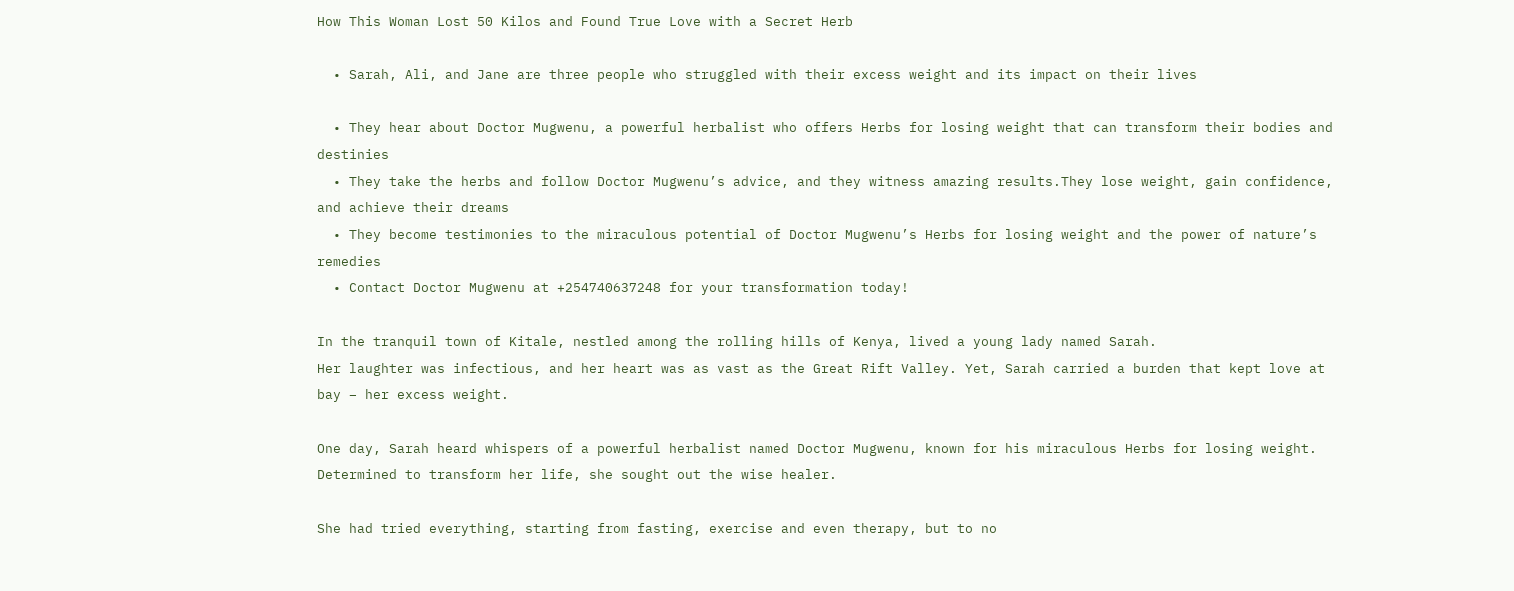How This Woman Lost 50 Kilos and Found True Love with a Secret Herb

  • Sarah, Ali, and Jane are three people who struggled with their excess weight and its impact on their lives

  • They hear about Doctor Mugwenu, a powerful herbalist who offers Herbs for losing weight that can transform their bodies and destinies
  • They take the herbs and follow Doctor Mugwenu’s advice, and they witness amazing results.They lose weight, gain confidence, and achieve their dreams
  • They become testimonies to the miraculous potential of Doctor Mugwenu’s Herbs for losing weight and the power of nature’s remedies
  • Contact Doctor Mugwenu at +254740637248 for your transformation today!

In the tranquil town of Kitale, nestled among the rolling hills of Kenya, lived a young lady named Sarah.
Her laughter was infectious, and her heart was as vast as the Great Rift Valley. Yet, Sarah carried a burden that kept love at bay – her excess weight.

One day, Sarah heard whispers of a powerful herbalist named Doctor Mugwenu, known for his miraculous Herbs for losing weight. Determined to transform her life, she sought out the wise healer.

She had tried everything, starting from fasting, exercise and even therapy, but to no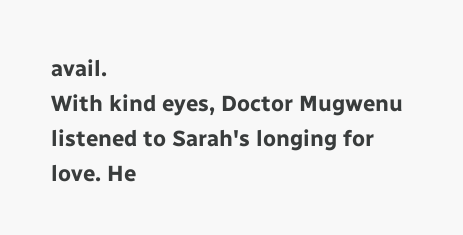avail.
With kind eyes, Doctor Mugwenu listened to Sarah's longing for love. He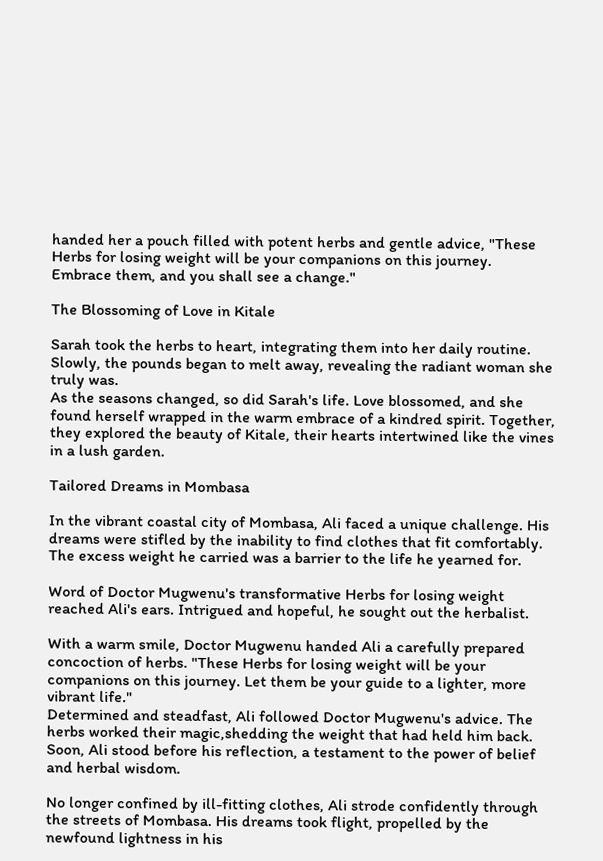handed her a pouch filled with potent herbs and gentle advice, "These Herbs for losing weight will be your companions on this journey.
Embrace them, and you shall see a change."

The Blossoming of Love in Kitale

Sarah took the herbs to heart, integrating them into her daily routine. Slowly, the pounds began to melt away, revealing the radiant woman she truly was.
As the seasons changed, so did Sarah's life. Love blossomed, and she found herself wrapped in the warm embrace of a kindred spirit. Together, they explored the beauty of Kitale, their hearts intertwined like the vines in a lush garden.

Tailored Dreams in Mombasa

In the vibrant coastal city of Mombasa, Ali faced a unique challenge. His dreams were stifled by the inability to find clothes that fit comfortably. The excess weight he carried was a barrier to the life he yearned for.

Word of Doctor Mugwenu's transformative Herbs for losing weight reached Ali's ears. Intrigued and hopeful, he sought out the herbalist.

With a warm smile, Doctor Mugwenu handed Ali a carefully prepared concoction of herbs. "These Herbs for losing weight will be your companions on this journey. Let them be your guide to a lighter, more vibrant life."
Determined and steadfast, Ali followed Doctor Mugwenu's advice. The herbs worked their magic,shedding the weight that had held him back. Soon, Ali stood before his reflection, a testament to the power of belief and herbal wisdom.

No longer confined by ill-fitting clothes, Ali strode confidently through the streets of Mombasa. His dreams took flight, propelled by the newfound lightness in his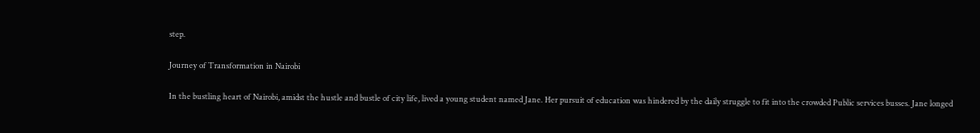step.

Journey of Transformation in Nairobi

In the bustling heart of Nairobi, amidst the hustle and bustle of city life, lived a young student named Jane. Her pursuit of education was hindered by the daily struggle to fit into the crowded Public services busses. Jane longed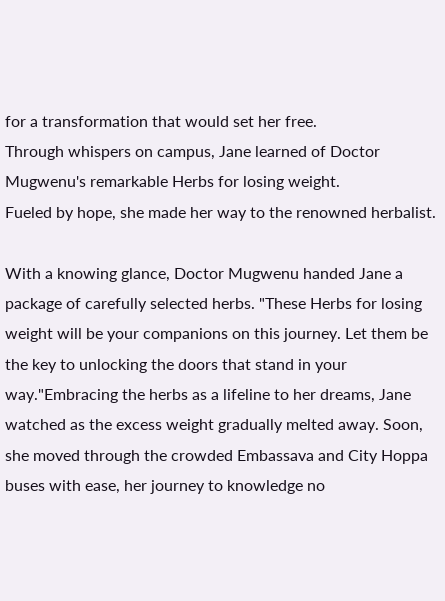for a transformation that would set her free.
Through whispers on campus, Jane learned of Doctor Mugwenu's remarkable Herbs for losing weight.
Fueled by hope, she made her way to the renowned herbalist.

With a knowing glance, Doctor Mugwenu handed Jane a package of carefully selected herbs. "These Herbs for losing weight will be your companions on this journey. Let them be the key to unlocking the doors that stand in your way."Embracing the herbs as a lifeline to her dreams, Jane watched as the excess weight gradually melted away. Soon, she moved through the crowded Embassava and City Hoppa buses with ease, her journey to knowledge no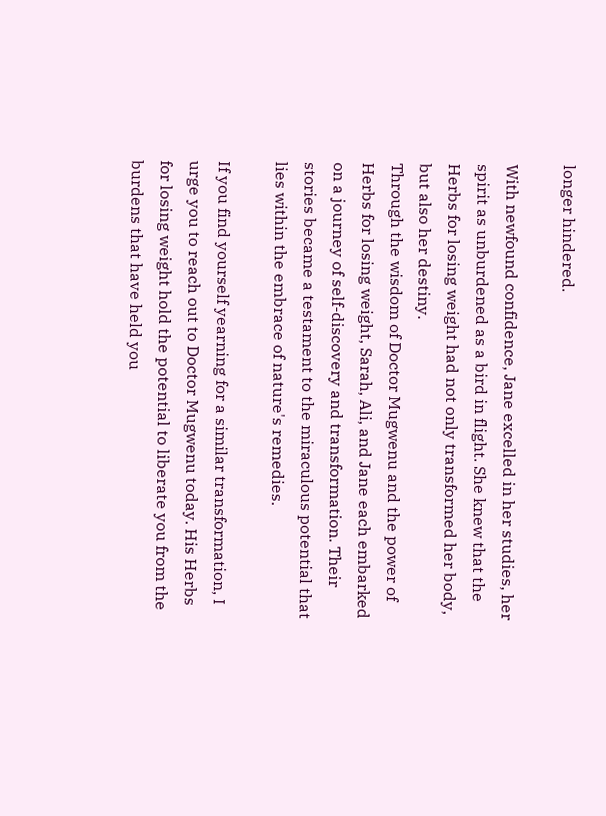longer hindered.

With newfound confidence, Jane excelled in her studies, her spirit as unburdened as a bird in flight. She knew that the Herbs for losing weight had not only transformed her body, but also her destiny.
Through the wisdom of Doctor Mugwenu and the power of Herbs for losing weight, Sarah, Ali, and Jane each embarked on a journey of self-discovery and transformation. Their stories became a testament to the miraculous potential that lies within the embrace of nature's remedies.

If you find yourself yearning for a similar transformation, I urge you to reach out to Doctor Mugwenu today. His Herbs for losing weight hold the potential to liberate you from the burdens that have held you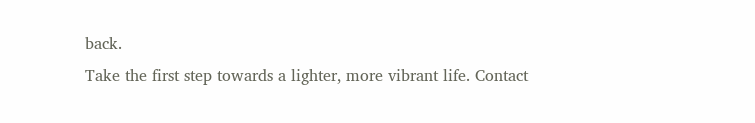back.
Take the first step towards a lighter, more vibrant life. Contact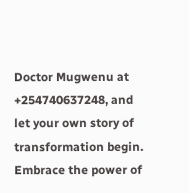Doctor Mugwenu at +254740637248, and let your own story of transformation begin.
Embrace the power of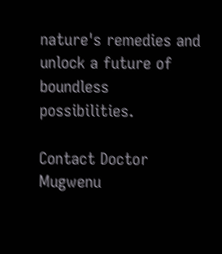nature's remedies and unlock a future of boundless possibilities.

Contact Doctor Mugwenu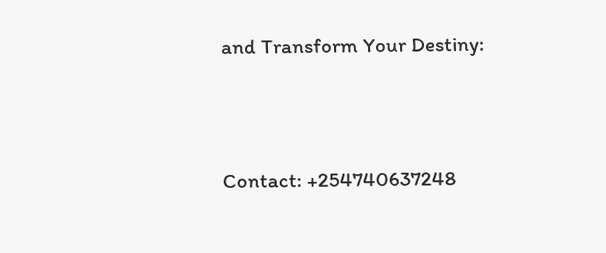and Transform Your Destiny:



Contact: +254740637248